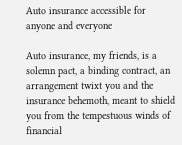Auto insurance accessible for anyone and everyone

Auto insurance, my friends, is a solemn pact, a binding contract, an arrangement twixt you and the insurance behemoth, meant to shield you from the tempestuous winds of financial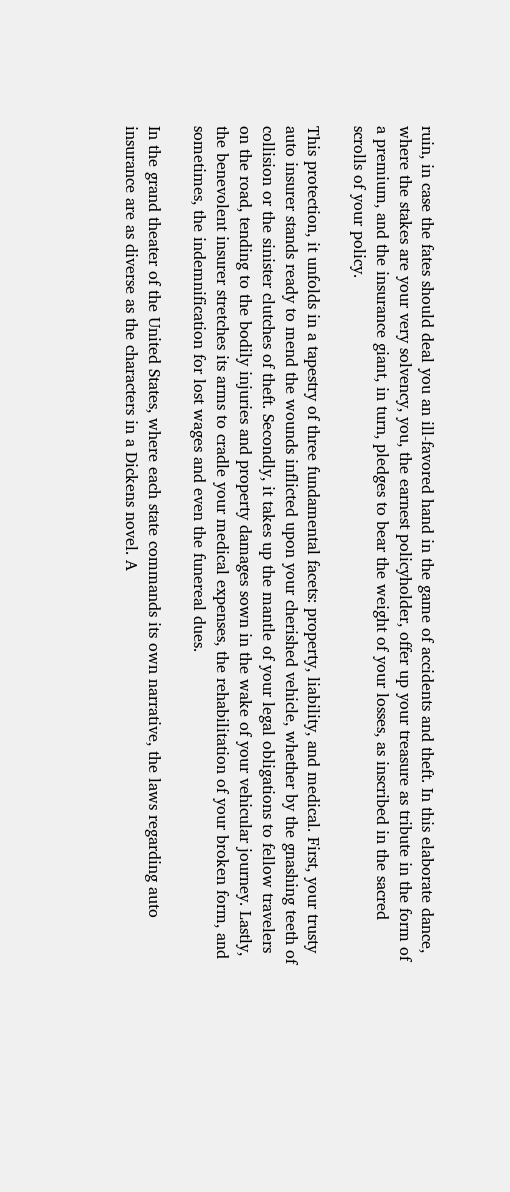ruin, in case the fates should deal you an ill-favored hand in the game of accidents and theft. In this elaborate dance, where the stakes are your very solvency, you, the earnest policyholder, offer up your treasure as tribute in the form of a premium, and the insurance giant, in turn, pledges to bear the weight of your losses, as inscribed in the sacred scrolls of your policy.

This protection, it unfolds in a tapestry of three fundamental facets: property, liability, and medical. First, your trusty auto insurer stands ready to mend the wounds inflicted upon your cherished vehicle, whether by the gnashing teeth of collision or the sinister clutches of theft. Secondly, it takes up the mantle of your legal obligations to fellow travelers on the road, tending to the bodily injuries and property damages sown in the wake of your vehicular journey. Lastly, the benevolent insurer stretches its arms to cradle your medical expenses, the rehabilitation of your broken form, and sometimes, the indemnification for lost wages and even the funereal dues.

In the grand theater of the United States, where each state commands its own narrative, the laws regarding auto insurance are as diverse as the characters in a Dickens novel. A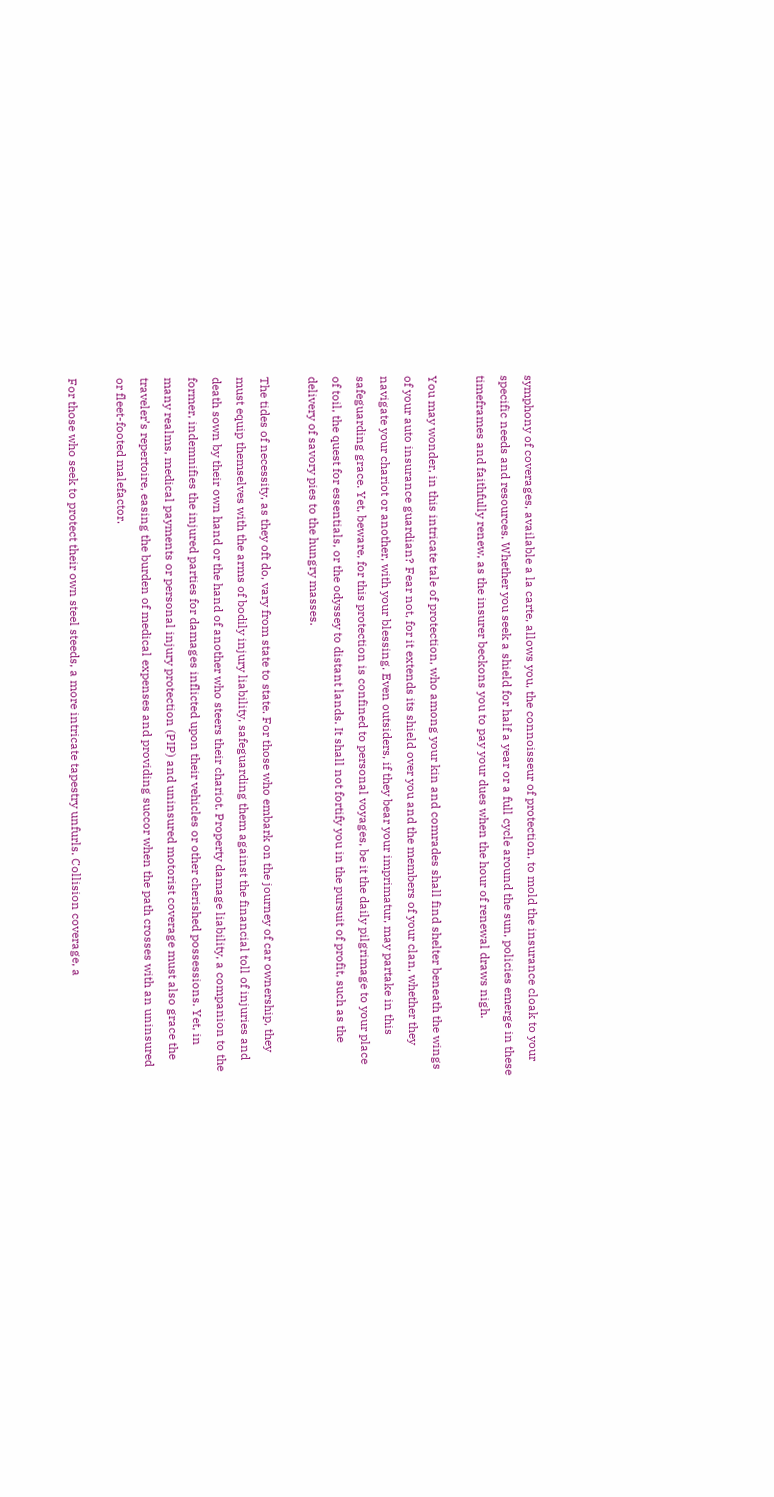symphony of coverages, available a la carte, allows you, the connoisseur of protection, to mold the insurance cloak to your specific needs and resources. Whether you seek a shield for half a year or a full cycle around the sun, policies emerge in these timeframes and faithfully renew, as the insurer beckons you to pay your dues when the hour of renewal draws nigh.

You may wonder, in this intricate tale of protection, who among your kin and comrades shall find shelter beneath the wings of your auto insurance guardian? Fear not, for it extends its shield over you and the members of your clan, whether they navigate your chariot or another, with your blessing. Even outsiders, if they bear your imprimatur, may partake in this safeguarding grace. Yet, beware, for this protection is confined to personal voyages, be it the daily pilgrimage to your place of toil, the quest for essentials, or the odyssey to distant lands. It shall not fortify you in the pursuit of profit, such as the delivery of savory pies to the hungry masses.

The tides of necessity, as they oft do, vary from state to state. For those who embark on the journey of car ownership, they must equip themselves with the arms of bodily injury liability, safeguarding them against the financial toll of injuries and death sown by their own hand or the hand of another who steers their chariot. Property damage liability, a companion to the former, indemnifies the injured parties for damages inflicted upon their vehicles or other cherished possessions. Yet, in many realms, medical payments or personal injury protection (PIP) and uninsured motorist coverage must also grace the traveler’s repertoire, easing the burden of medical expenses and providing succor when the path crosses with an uninsured or fleet-footed malefactor.

For those who seek to protect their own steel steeds, a more intricate tapestry unfurls. Collision coverage, a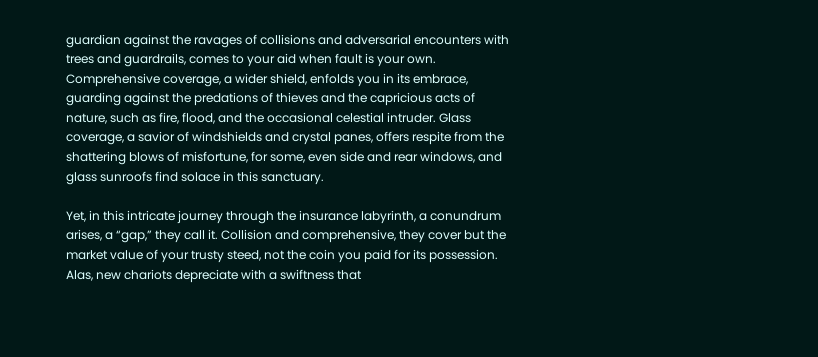guardian against the ravages of collisions and adversarial encounters with trees and guardrails, comes to your aid when fault is your own. Comprehensive coverage, a wider shield, enfolds you in its embrace, guarding against the predations of thieves and the capricious acts of nature, such as fire, flood, and the occasional celestial intruder. Glass coverage, a savior of windshields and crystal panes, offers respite from the shattering blows of misfortune, for some, even side and rear windows, and glass sunroofs find solace in this sanctuary.

Yet, in this intricate journey through the insurance labyrinth, a conundrum arises, a “gap,” they call it. Collision and comprehensive, they cover but the market value of your trusty steed, not the coin you paid for its possession. Alas, new chariots depreciate with a swiftness that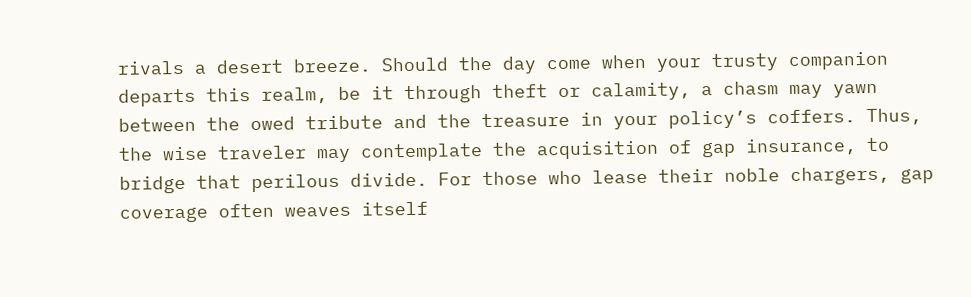rivals a desert breeze. Should the day come when your trusty companion departs this realm, be it through theft or calamity, a chasm may yawn between the owed tribute and the treasure in your policy’s coffers. Thus, the wise traveler may contemplate the acquisition of gap insurance, to bridge that perilous divide. For those who lease their noble chargers, gap coverage often weaves itself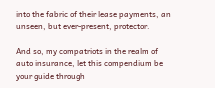into the fabric of their lease payments, an unseen, but ever-present, protector.

And so, my compatriots in the realm of auto insurance, let this compendium be your guide through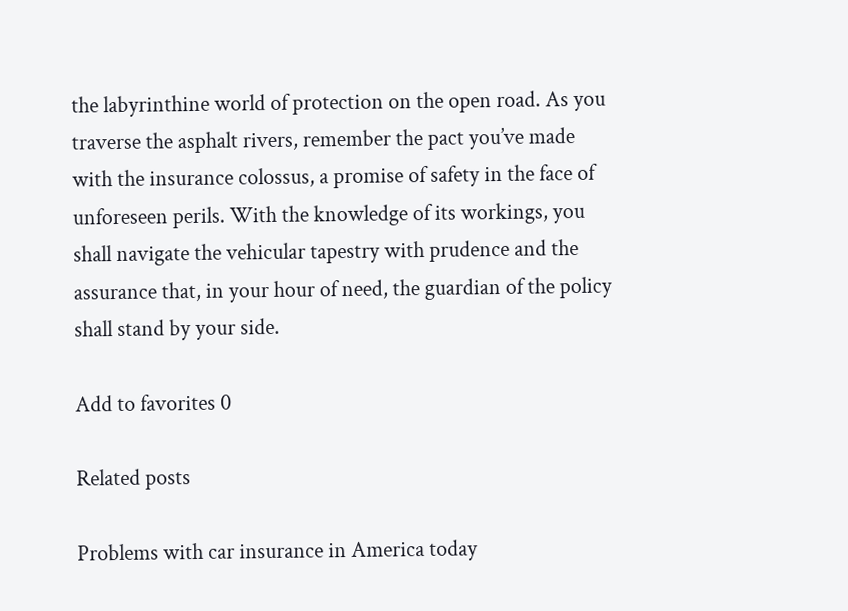the labyrinthine world of protection on the open road. As you traverse the asphalt rivers, remember the pact you’ve made with the insurance colossus, a promise of safety in the face of unforeseen perils. With the knowledge of its workings, you shall navigate the vehicular tapestry with prudence and the assurance that, in your hour of need, the guardian of the policy shall stand by your side.

Add to favorites 0

Related posts

Problems with car insurance in America today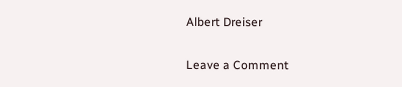Albert Dreiser

Leave a Comment